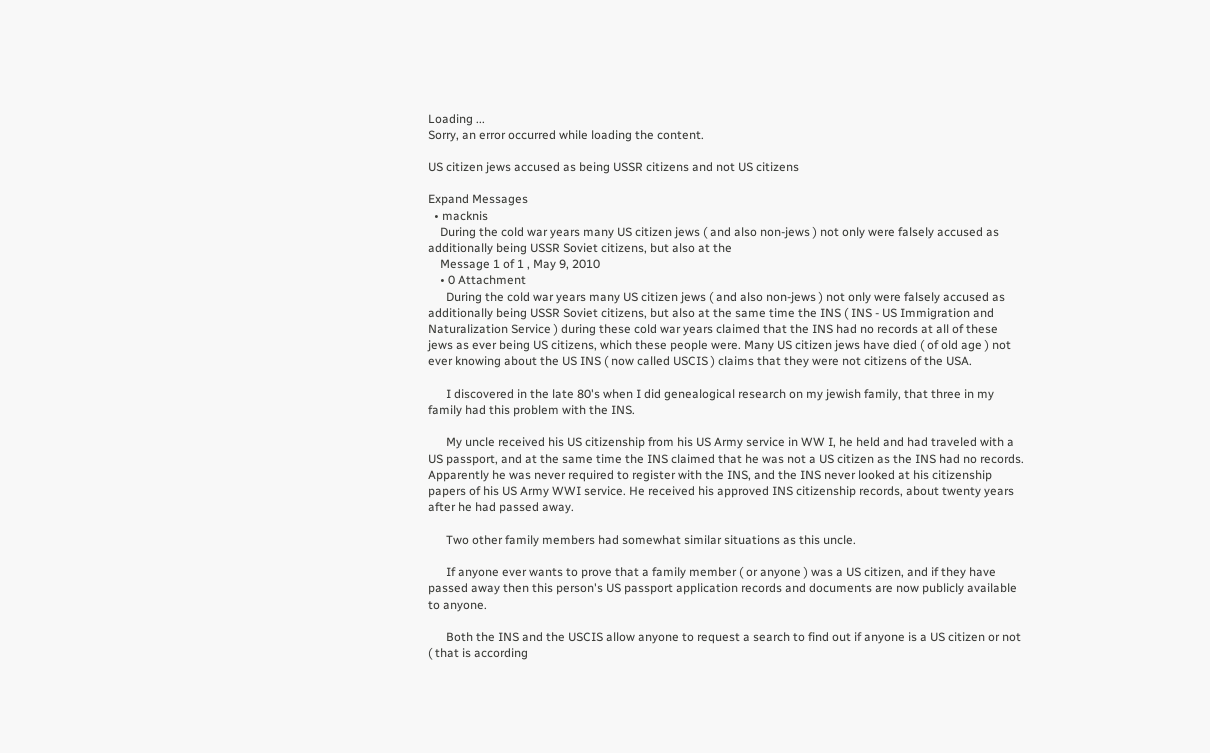Loading ...
Sorry, an error occurred while loading the content.

US citizen jews accused as being USSR citizens and not US citizens

Expand Messages
  • macknis
    During the cold war years many US citizen jews ( and also non-jews ) not only were falsely accused as additionally being USSR Soviet citizens, but also at the
    Message 1 of 1 , May 9, 2010
    • 0 Attachment
      During the cold war years many US citizen jews ( and also non-jews ) not only were falsely accused as additionally being USSR Soviet citizens, but also at the same time the INS ( INS - US Immigration and Naturalization Service ) during these cold war years claimed that the INS had no records at all of these jews as ever being US citizens, which these people were. Many US citizen jews have died ( of old age ) not ever knowing about the US INS ( now called USCIS ) claims that they were not citizens of the USA.

      I discovered in the late 80's when I did genealogical research on my jewish family, that three in my family had this problem with the INS.

      My uncle received his US citizenship from his US Army service in WW I, he held and had traveled with a US passport, and at the same time the INS claimed that he was not a US citizen as the INS had no records. Apparently he was never required to register with the INS, and the INS never looked at his citizenship papers of his US Army WWI service. He received his approved INS citizenship records, about twenty years after he had passed away.

      Two other family members had somewhat similar situations as this uncle.

      If anyone ever wants to prove that a family member ( or anyone ) was a US citizen, and if they have passed away then this person's US passport application records and documents are now publicly available to anyone.

      Both the INS and the USCIS allow anyone to request a search to find out if anyone is a US citizen or not ( that is according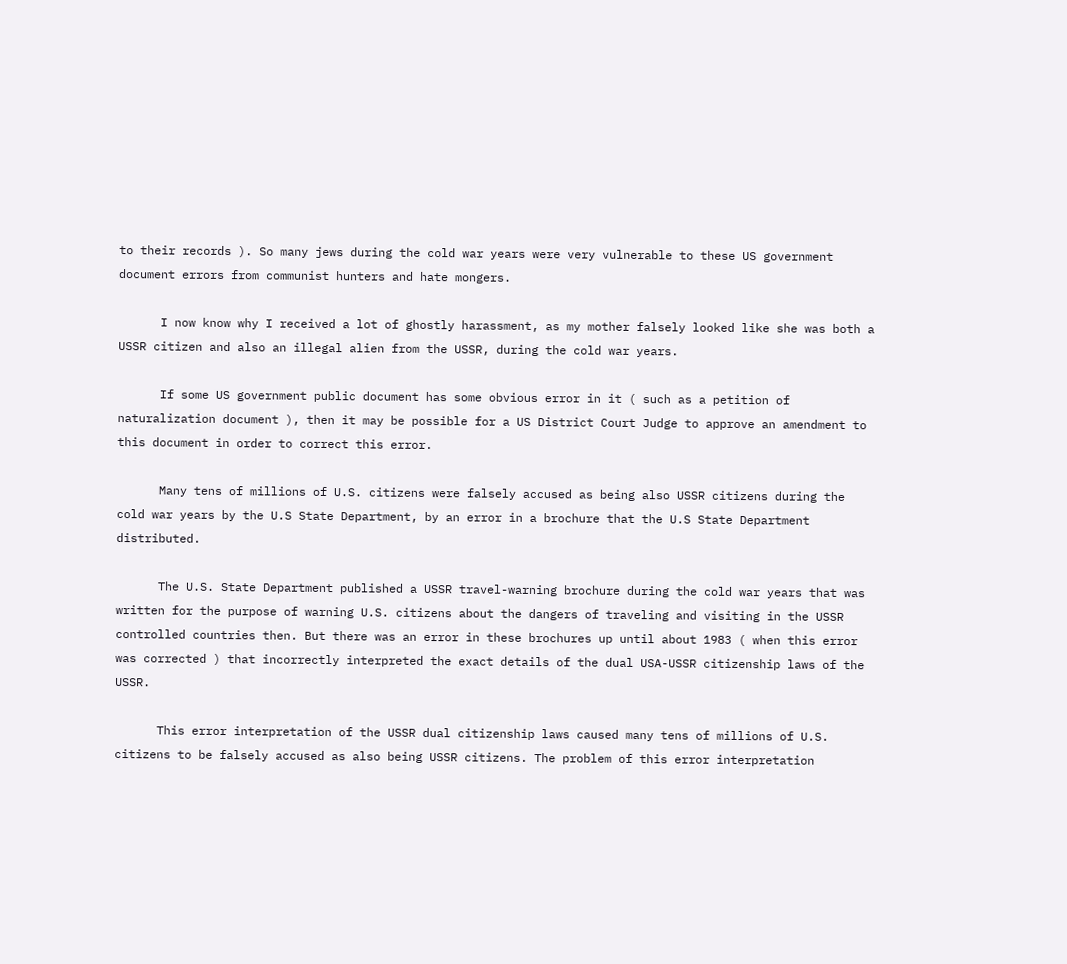to their records ). So many jews during the cold war years were very vulnerable to these US government document errors from communist hunters and hate mongers.

      I now know why I received a lot of ghostly harassment, as my mother falsely looked like she was both a USSR citizen and also an illegal alien from the USSR, during the cold war years.

      If some US government public document has some obvious error in it ( such as a petition of naturalization document ), then it may be possible for a US District Court Judge to approve an amendment to this document in order to correct this error.

      Many tens of millions of U.S. citizens were falsely accused as being also USSR citizens during the cold war years by the U.S State Department, by an error in a brochure that the U.S State Department distributed.

      The U.S. State Department published a USSR travel-warning brochure during the cold war years that was written for the purpose of warning U.S. citizens about the dangers of traveling and visiting in the USSR controlled countries then. But there was an error in these brochures up until about 1983 ( when this error was corrected ) that incorrectly interpreted the exact details of the dual USA-USSR citizenship laws of the USSR.

      This error interpretation of the USSR dual citizenship laws caused many tens of millions of U.S. citizens to be falsely accused as also being USSR citizens. The problem of this error interpretation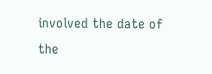involved the date of the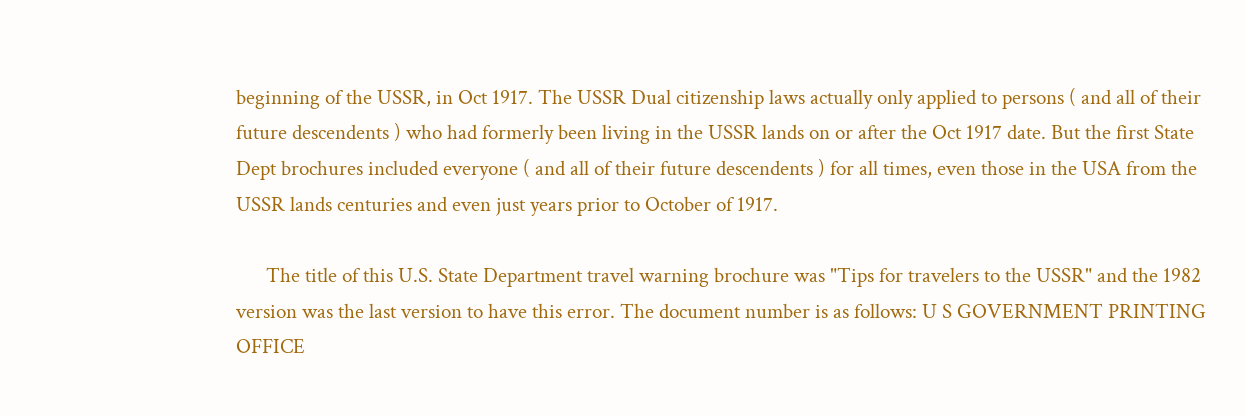beginning of the USSR, in Oct 1917. The USSR Dual citizenship laws actually only applied to persons ( and all of their future descendents ) who had formerly been living in the USSR lands on or after the Oct 1917 date. But the first State Dept brochures included everyone ( and all of their future descendents ) for all times, even those in the USA from the USSR lands centuries and even just years prior to October of 1917.

      The title of this U.S. State Department travel warning brochure was "Tips for travelers to the USSR" and the 1982 version was the last version to have this error. The document number is as follows: U S GOVERNMENT PRINTING OFFICE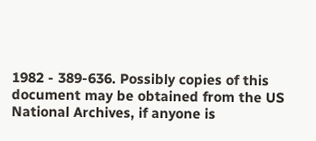1982 - 389-636. Possibly copies of this document may be obtained from the US National Archives, if anyone is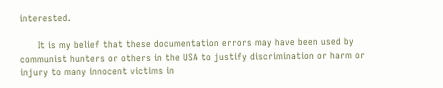interested.

      It is my belief that these documentation errors may have been used by communist hunters or others in the USA to justify discrimination or harm or injury to many innocent victims in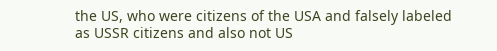the US, who were citizens of the USA and falsely labeled as USSR citizens and also not US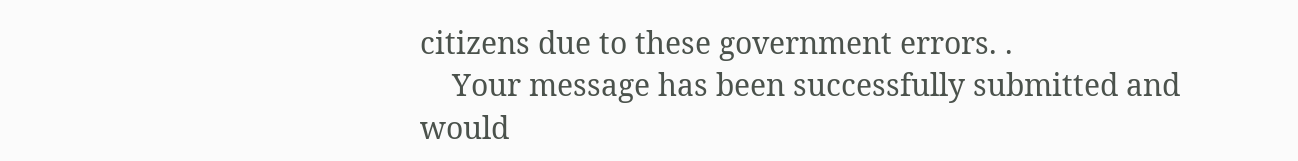citizens due to these government errors. .
    Your message has been successfully submitted and would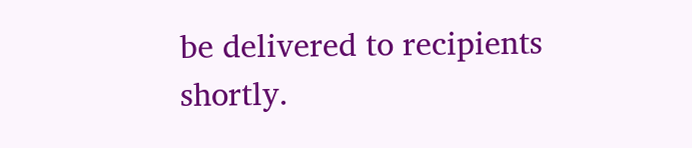be delivered to recipients shortly.